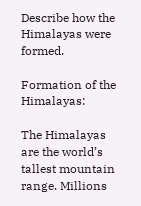Describe how the Himalayas were formed.

Formation of the Himalayas:

The Himalayas are the world’s tallest mountain range. Millions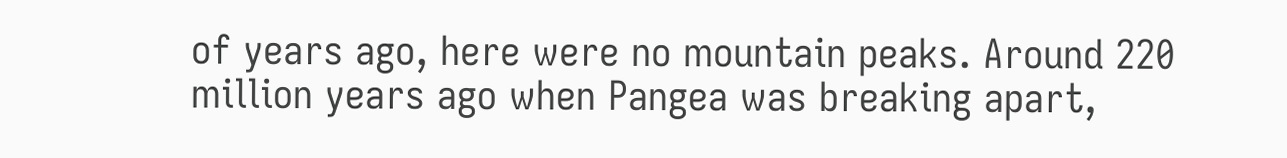of years ago, here were no mountain peaks. Around 220 million years ago when Pangea was breaking apart,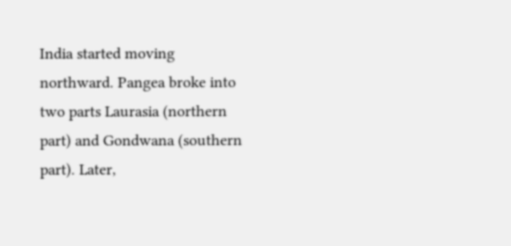India started moving northward. Pangea broke into two parts Laurasia (northern part) and Gondwana (southern part). Later,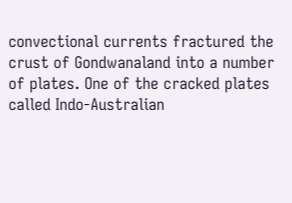convectional currents fractured the crust of Gondwanaland into a number of plates. One of the cracked plates called Indo-Australian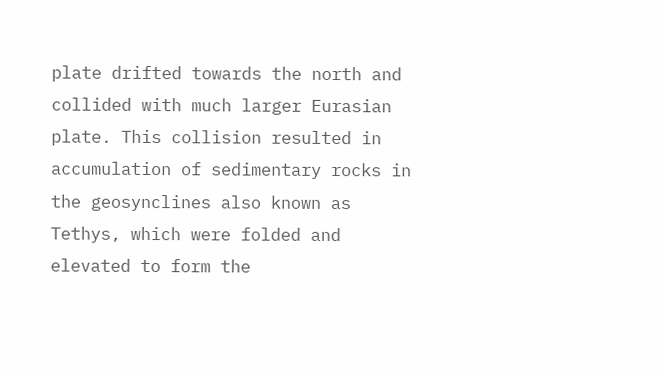plate drifted towards the north and collided with much larger Eurasian plate. This collision resulted in accumulation of sedimentary rocks in the geosynclines also known as Tethys, which were folded and elevated to form the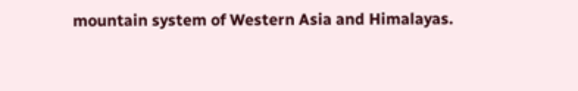mountain system of Western Asia and Himalayas.